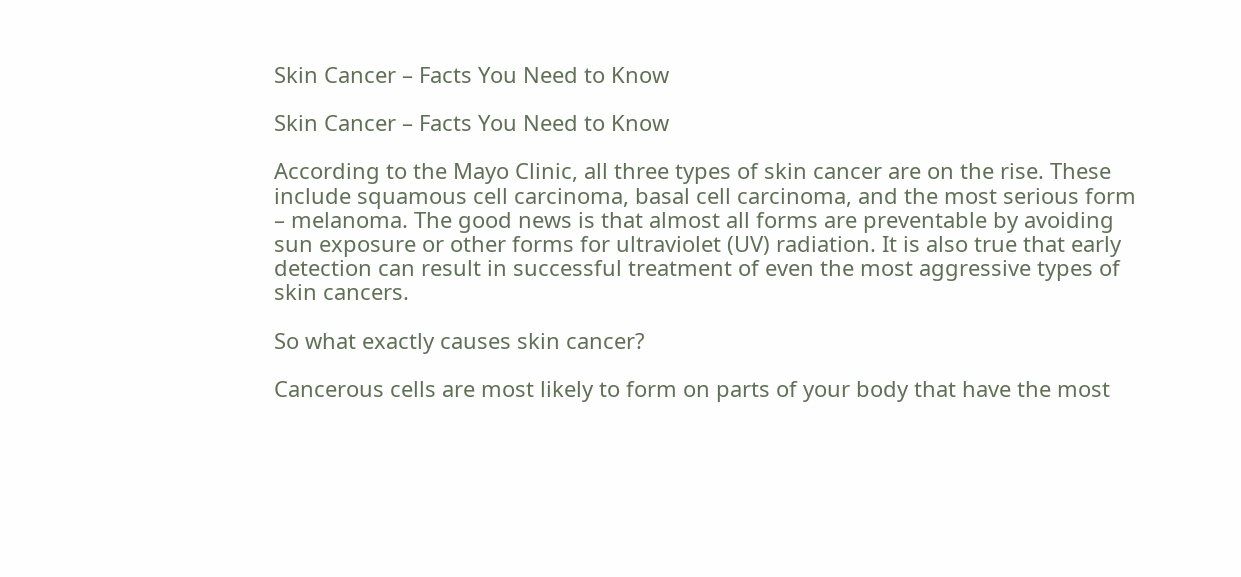Skin Cancer – Facts You Need to Know

Skin Cancer – Facts You Need to Know

According to the Mayo Clinic, all three types of skin cancer are on the rise. These include squamous cell carcinoma, basal cell carcinoma, and the most serious form – melanoma. The good news is that almost all forms are preventable by avoiding sun exposure or other forms for ultraviolet (UV) radiation. It is also true that early detection can result in successful treatment of even the most aggressive types of skin cancers.

So what exactly causes skin cancer?

Cancerous cells are most likely to form on parts of your body that have the most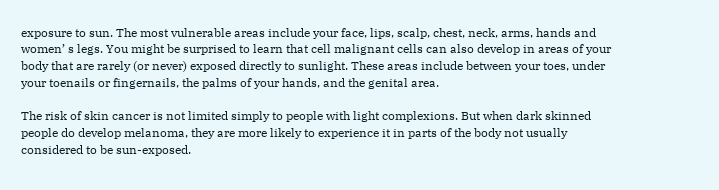exposure to sun. The most vulnerable areas include your face, lips, scalp, chest, neck, arms, hands and women’ s legs. You might be surprised to learn that cell malignant cells can also develop in areas of your body that are rarely (or never) exposed directly to sunlight. These areas include between your toes, under your toenails or fingernails, the palms of your hands, and the genital area.

The risk of skin cancer is not limited simply to people with light complexions. But when dark skinned people do develop melanoma, they are more likely to experience it in parts of the body not usually considered to be sun-exposed.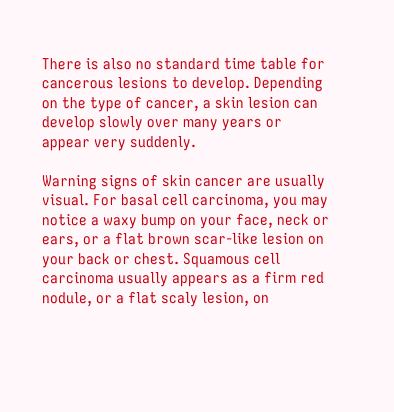There is also no standard time table for cancerous lesions to develop. Depending on the type of cancer, a skin lesion can develop slowly over many years or appear very suddenly.

Warning signs of skin cancer are usually visual. For basal cell carcinoma, you may notice a waxy bump on your face, neck or ears, or a flat brown scar-like lesion on your back or chest. Squamous cell carcinoma usually appears as a firm red nodule, or a flat scaly lesion, on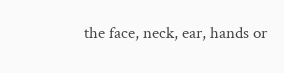the face, neck, ear, hands or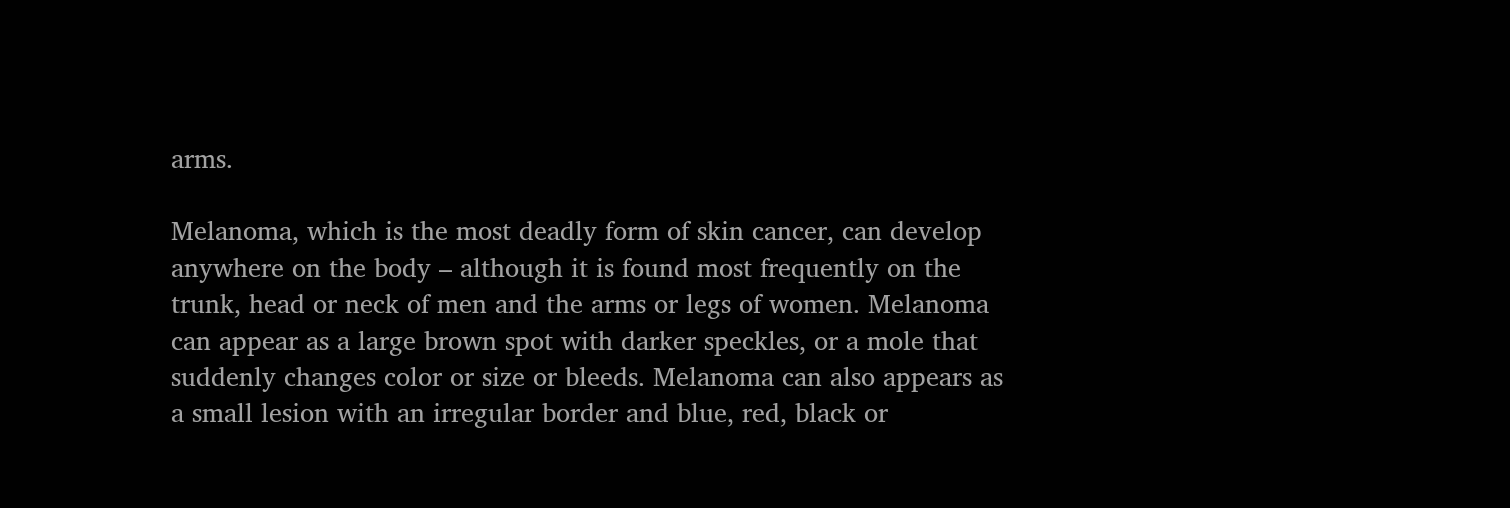arms.

Melanoma, which is the most deadly form of skin cancer, can develop anywhere on the body – although it is found most frequently on the trunk, head or neck of men and the arms or legs of women. Melanoma can appear as a large brown spot with darker speckles, or a mole that suddenly changes color or size or bleeds. Melanoma can also appears as a small lesion with an irregular border and blue, red, black or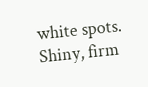white spots. Shiny, firm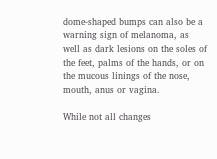dome-shaped bumps can also be a warning sign of melanoma, as well as dark lesions on the soles of the feet, palms of the hands, or on the mucous linings of the nose, mouth, anus or vagina.

While not all changes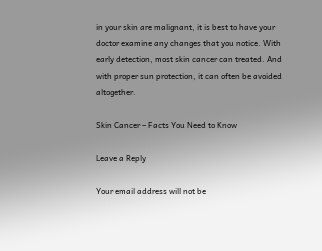in your skin are malignant, it is best to have your doctor examine any changes that you notice. With early detection, most skin cancer can treated. And with proper sun protection, it can often be avoided altogether.

Skin Cancer – Facts You Need to Know

Leave a Reply

Your email address will not be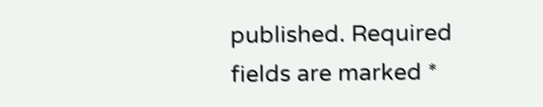published. Required fields are marked *